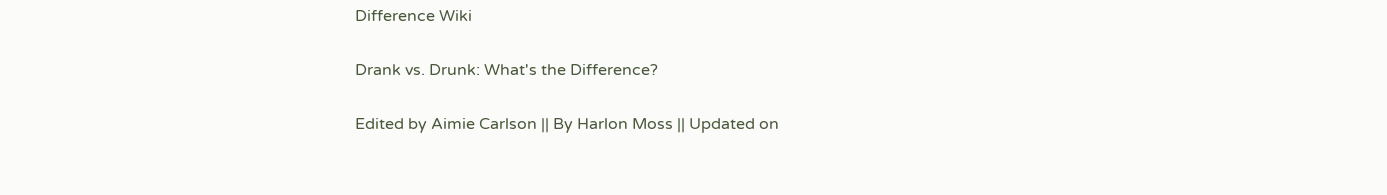Difference Wiki

Drank vs. Drunk: What's the Difference?

Edited by Aimie Carlson || By Harlon Moss || Updated on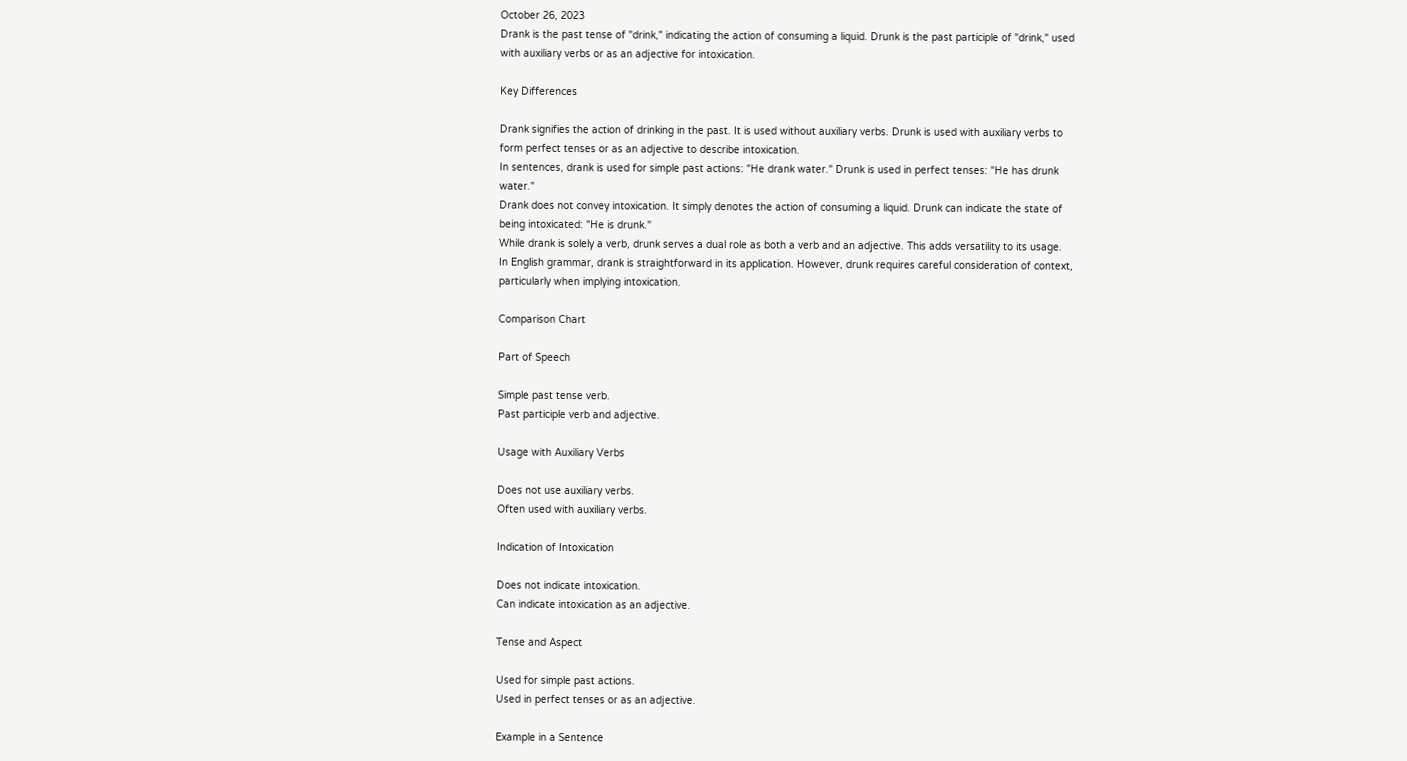October 26, 2023
Drank is the past tense of "drink," indicating the action of consuming a liquid. Drunk is the past participle of "drink," used with auxiliary verbs or as an adjective for intoxication.

Key Differences

Drank signifies the action of drinking in the past. It is used without auxiliary verbs. Drunk is used with auxiliary verbs to form perfect tenses or as an adjective to describe intoxication.
In sentences, drank is used for simple past actions: "He drank water." Drunk is used in perfect tenses: "He has drunk water."
Drank does not convey intoxication. It simply denotes the action of consuming a liquid. Drunk can indicate the state of being intoxicated: "He is drunk."
While drank is solely a verb, drunk serves a dual role as both a verb and an adjective. This adds versatility to its usage.
In English grammar, drank is straightforward in its application. However, drunk requires careful consideration of context, particularly when implying intoxication.

Comparison Chart

Part of Speech

Simple past tense verb.
Past participle verb and adjective.

Usage with Auxiliary Verbs

Does not use auxiliary verbs.
Often used with auxiliary verbs.

Indication of Intoxication

Does not indicate intoxication.
Can indicate intoxication as an adjective.

Tense and Aspect

Used for simple past actions.
Used in perfect tenses or as an adjective.

Example in a Sentence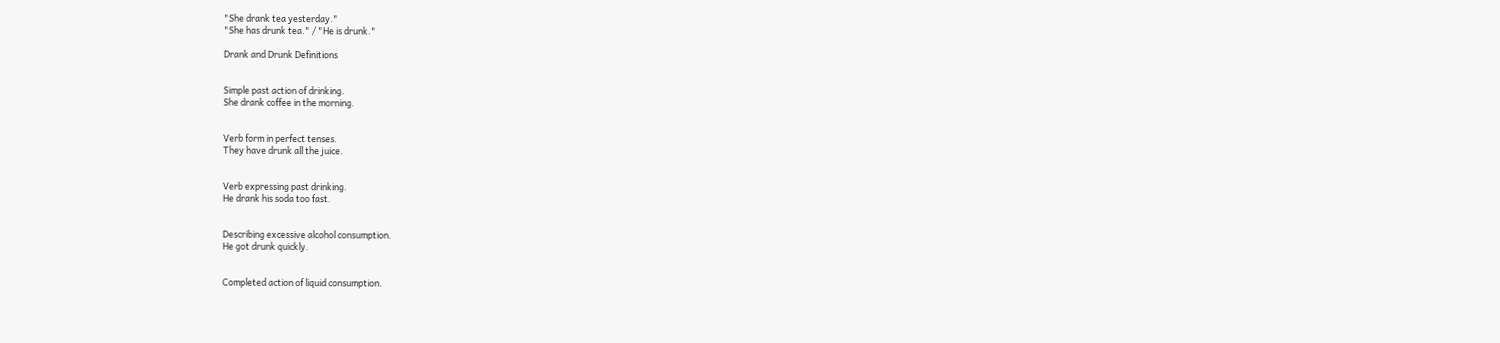"She drank tea yesterday."
"She has drunk tea." / "He is drunk."

Drank and Drunk Definitions


Simple past action of drinking.
She drank coffee in the morning.


Verb form in perfect tenses.
They have drunk all the juice.


Verb expressing past drinking.
He drank his soda too fast.


Describing excessive alcohol consumption.
He got drunk quickly.


Completed action of liquid consumption.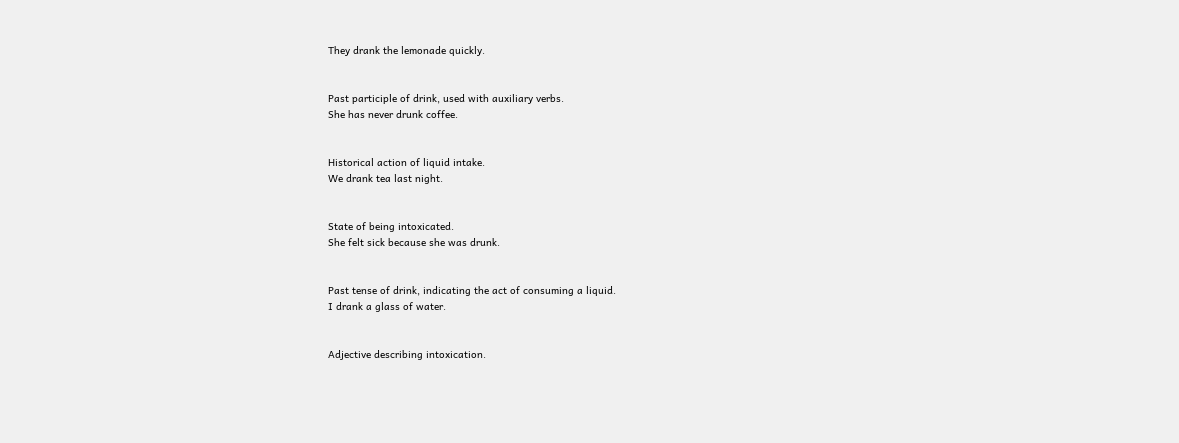They drank the lemonade quickly.


Past participle of drink, used with auxiliary verbs.
She has never drunk coffee.


Historical action of liquid intake.
We drank tea last night.


State of being intoxicated.
She felt sick because she was drunk.


Past tense of drink, indicating the act of consuming a liquid.
I drank a glass of water.


Adjective describing intoxication.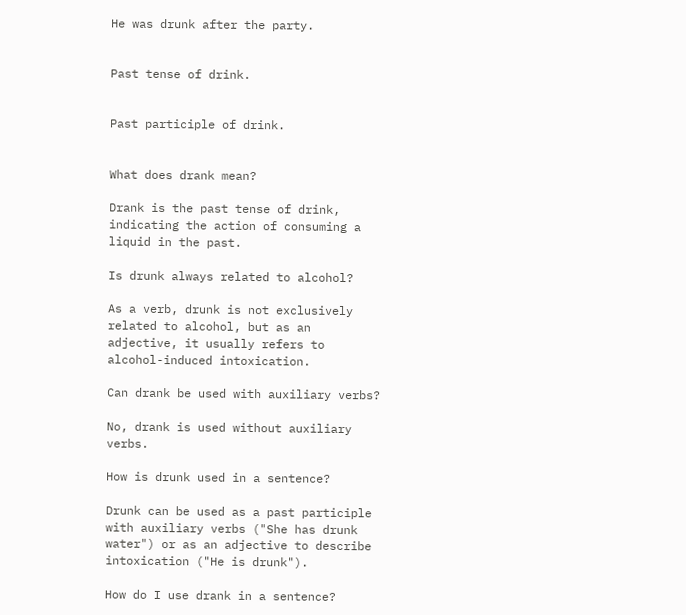He was drunk after the party.


Past tense of drink.


Past participle of drink.


What does drank mean?

Drank is the past tense of drink, indicating the action of consuming a liquid in the past.

Is drunk always related to alcohol?

As a verb, drunk is not exclusively related to alcohol, but as an adjective, it usually refers to alcohol-induced intoxication.

Can drank be used with auxiliary verbs?

No, drank is used without auxiliary verbs.

How is drunk used in a sentence?

Drunk can be used as a past participle with auxiliary verbs ("She has drunk water") or as an adjective to describe intoxication ("He is drunk").

How do I use drank in a sentence?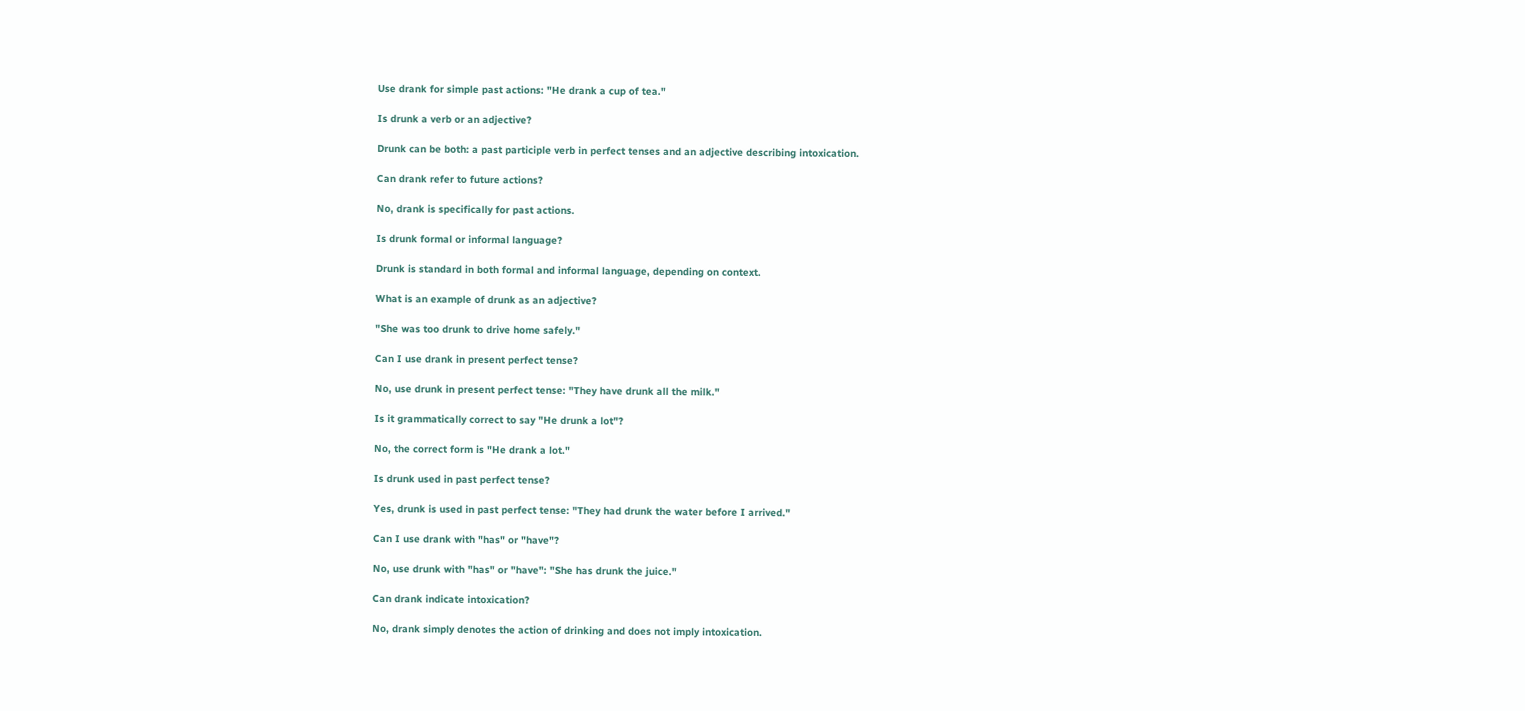Use drank for simple past actions: "He drank a cup of tea."

Is drunk a verb or an adjective?

Drunk can be both: a past participle verb in perfect tenses and an adjective describing intoxication.

Can drank refer to future actions?

No, drank is specifically for past actions.

Is drunk formal or informal language?

Drunk is standard in both formal and informal language, depending on context.

What is an example of drunk as an adjective?

"She was too drunk to drive home safely."

Can I use drank in present perfect tense?

No, use drunk in present perfect tense: "They have drunk all the milk."

Is it grammatically correct to say "He drunk a lot"?

No, the correct form is "He drank a lot."

Is drunk used in past perfect tense?

Yes, drunk is used in past perfect tense: "They had drunk the water before I arrived."

Can I use drank with "has" or "have"?

No, use drunk with "has" or "have": "She has drunk the juice."

Can drank indicate intoxication?

No, drank simply denotes the action of drinking and does not imply intoxication.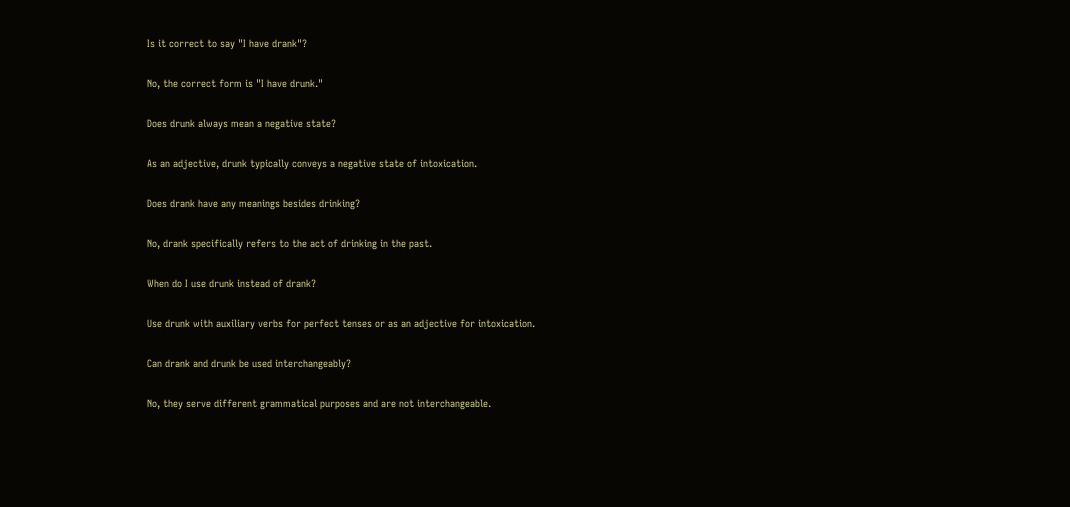Is it correct to say "I have drank"?

No, the correct form is "I have drunk."

Does drunk always mean a negative state?

As an adjective, drunk typically conveys a negative state of intoxication.

Does drank have any meanings besides drinking?

No, drank specifically refers to the act of drinking in the past.

When do I use drunk instead of drank?

Use drunk with auxiliary verbs for perfect tenses or as an adjective for intoxication.

Can drank and drunk be used interchangeably?

No, they serve different grammatical purposes and are not interchangeable.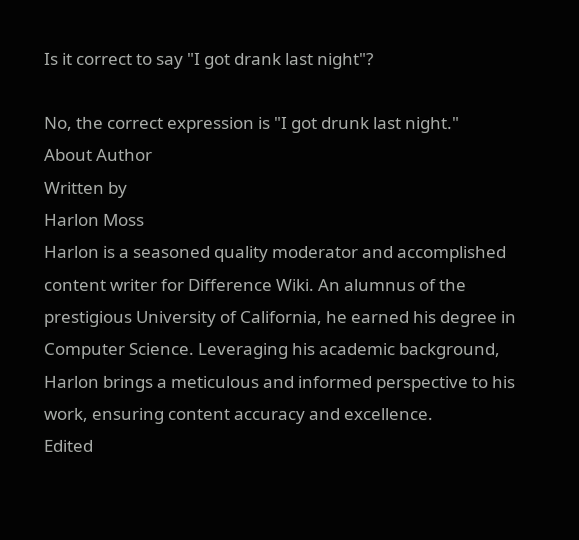Is it correct to say "I got drank last night"?

No, the correct expression is "I got drunk last night."
About Author
Written by
Harlon Moss
Harlon is a seasoned quality moderator and accomplished content writer for Difference Wiki. An alumnus of the prestigious University of California, he earned his degree in Computer Science. Leveraging his academic background, Harlon brings a meticulous and informed perspective to his work, ensuring content accuracy and excellence.
Edited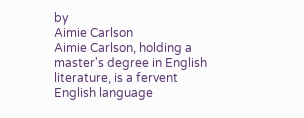by
Aimie Carlson
Aimie Carlson, holding a master's degree in English literature, is a fervent English language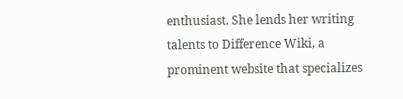enthusiast. She lends her writing talents to Difference Wiki, a prominent website that specializes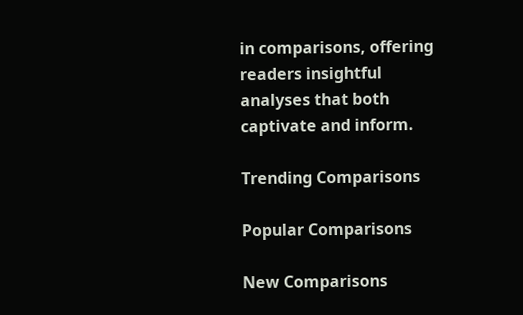in comparisons, offering readers insightful analyses that both captivate and inform.

Trending Comparisons

Popular Comparisons

New Comparisons